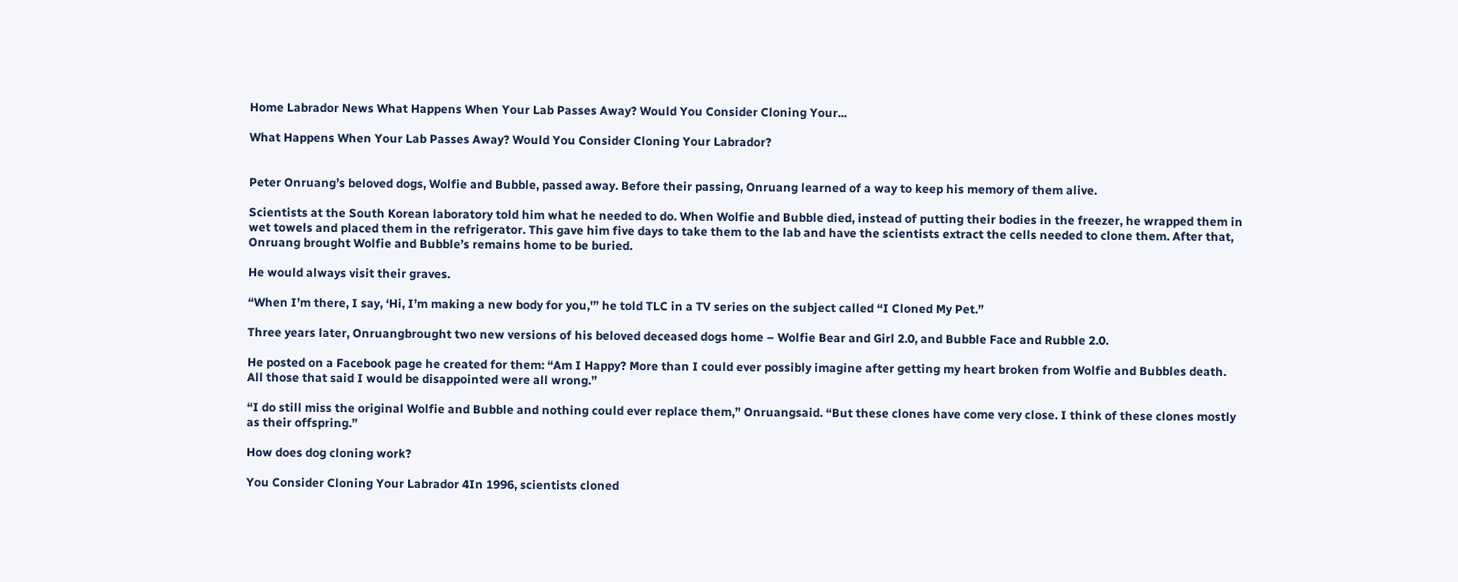Home Labrador News What Happens When Your Lab Passes Away? Would You Consider Cloning Your...

What Happens When Your Lab Passes Away? Would You Consider Cloning Your Labrador?


Peter Onruang’s beloved dogs, Wolfie and Bubble, passed away. Before their passing, Onruang learned of a way to keep his memory of them alive.

Scientists at the South Korean laboratory told him what he needed to do. When Wolfie and Bubble died, instead of putting their bodies in the freezer, he wrapped them in wet towels and placed them in the refrigerator. This gave him five days to take them to the lab and have the scientists extract the cells needed to clone them. After that, Onruang brought Wolfie and Bubble’s remains home to be buried.

He would always visit their graves.

“When I’m there, I say, ‘Hi, I’m making a new body for you,'” he told TLC in a TV series on the subject called “I Cloned My Pet.”

Three years later, Onruangbrought two new versions of his beloved deceased dogs home – Wolfie Bear and Girl 2.0, and Bubble Face and Rubble 2.0.

He posted on a Facebook page he created for them: “Am I Happy? More than I could ever possibly imagine after getting my heart broken from Wolfie and Bubbles death. All those that said I would be disappointed were all wrong.”

“I do still miss the original Wolfie and Bubble and nothing could ever replace them,” Onruangsaid. “But these clones have come very close. I think of these clones mostly as their offspring.”

How does dog cloning work?

You Consider Cloning Your Labrador 4In 1996, scientists cloned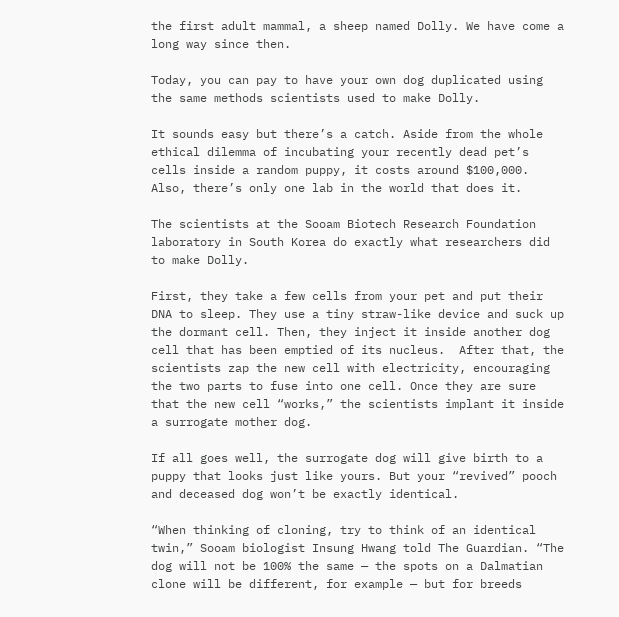the first adult mammal, a sheep named Dolly. We have come a long way since then.

Today, you can pay to have your own dog duplicated using the same methods scientists used to make Dolly.

It sounds easy but there’s a catch. Aside from the whole ethical dilemma of incubating your recently dead pet’s cells inside a random puppy, it costs around $100,000. Also, there’s only one lab in the world that does it.

The scientists at the Sooam Biotech Research Foundation laboratory in South Korea do exactly what researchers did to make Dolly.

First, they take a few cells from your pet and put their DNA to sleep. They use a tiny straw-like device and suck up the dormant cell. Then, they inject it inside another dog cell that has been emptied of its nucleus.  After that, the scientists zap the new cell with electricity, encouraging the two parts to fuse into one cell. Once they are sure that the new cell “works,” the scientists implant it inside a surrogate mother dog.

If all goes well, the surrogate dog will give birth to a puppy that looks just like yours. But your “revived” pooch and deceased dog won’t be exactly identical.

“When thinking of cloning, try to think of an identical twin,” Sooam biologist Insung Hwang told The Guardian. “The dog will not be 100% the same — the spots on a Dalmatian clone will be different, for example — but for breeds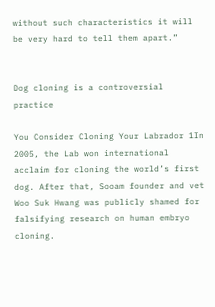without such characteristics it will be very hard to tell them apart.”


Dog cloning is a controversial practice

You Consider Cloning Your Labrador 1In 2005, the Lab won international acclaim for cloning the world’s first dog. After that, Sooam founder and vet Woo Suk Hwang was publicly shamed for falsifying research on human embryo cloning.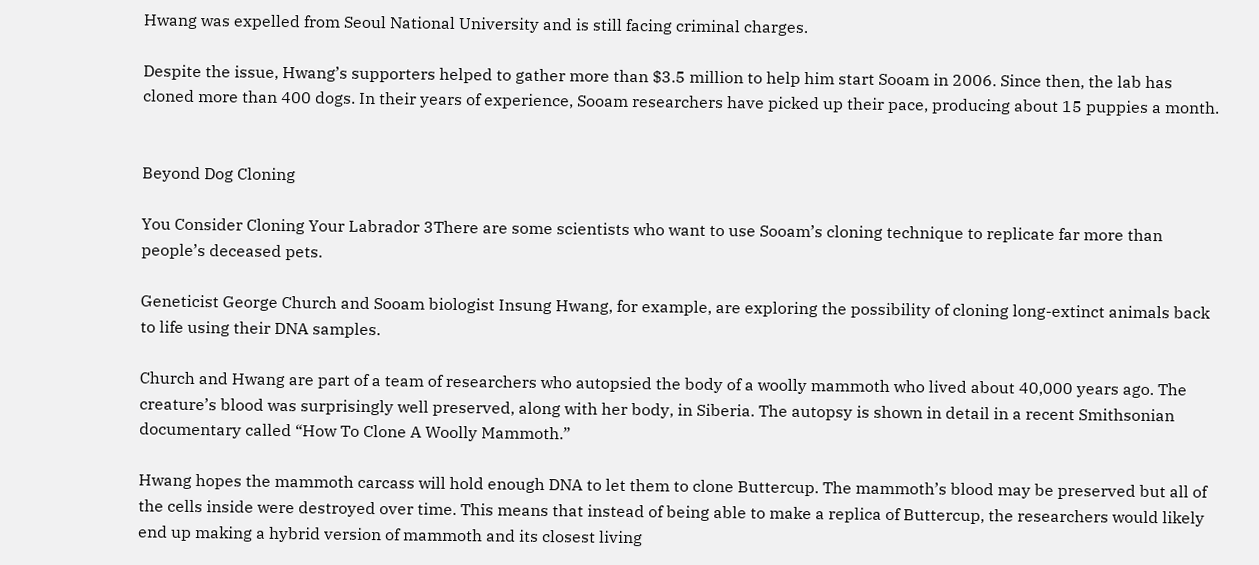Hwang was expelled from Seoul National University and is still facing criminal charges.

Despite the issue, Hwang’s supporters helped to gather more than $3.5 million to help him start Sooam in 2006. Since then, the lab has cloned more than 400 dogs. In their years of experience, Sooam researchers have picked up their pace, producing about 15 puppies a month.


Beyond Dog Cloning

You Consider Cloning Your Labrador 3There are some scientists who want to use Sooam’s cloning technique to replicate far more than people’s deceased pets.

Geneticist George Church and Sooam biologist Insung Hwang, for example, are exploring the possibility of cloning long-extinct animals back to life using their DNA samples.

Church and Hwang are part of a team of researchers who autopsied the body of a woolly mammoth who lived about 40,000 years ago. The creature’s blood was surprisingly well preserved, along with her body, in Siberia. The autopsy is shown in detail in a recent Smithsonian documentary called “How To Clone A Woolly Mammoth.”

Hwang hopes the mammoth carcass will hold enough DNA to let them to clone Buttercup. The mammoth’s blood may be preserved but all of the cells inside were destroyed over time. This means that instead of being able to make a replica of Buttercup, the researchers would likely end up making a hybrid version of mammoth and its closest living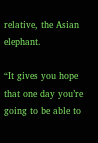relative, the Asian elephant.

“It gives you hope that one day you’re going to be able to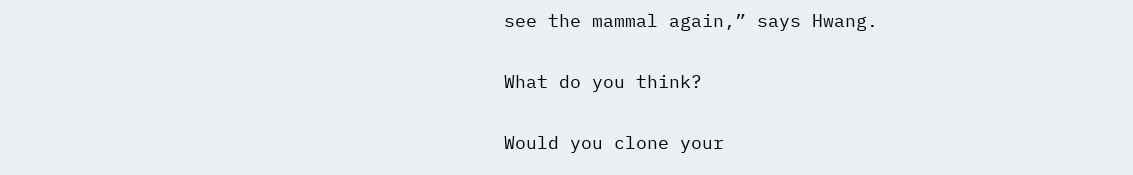see the mammal again,” says Hwang.

What do you think?

Would you clone your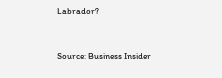Labrador?


Source: Business Insider